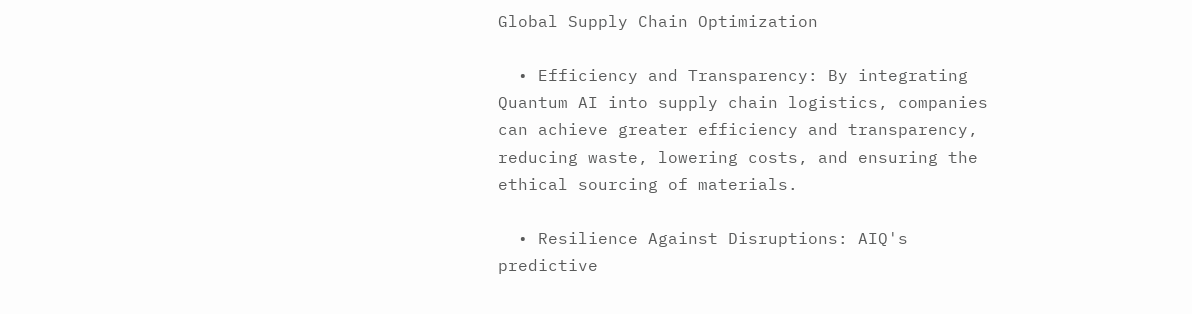Global Supply Chain Optimization

  • Efficiency and Transparency: By integrating Quantum AI into supply chain logistics, companies can achieve greater efficiency and transparency, reducing waste, lowering costs, and ensuring the ethical sourcing of materials.

  • Resilience Against Disruptions: AIQ's predictive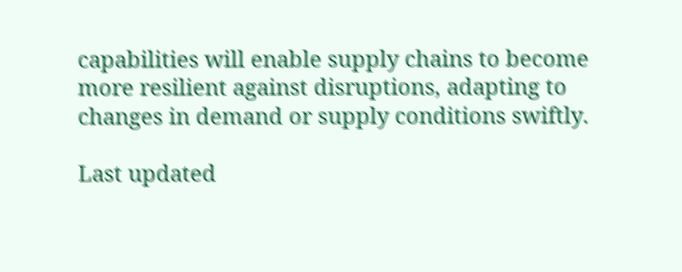capabilities will enable supply chains to become more resilient against disruptions, adapting to changes in demand or supply conditions swiftly.

Last updated